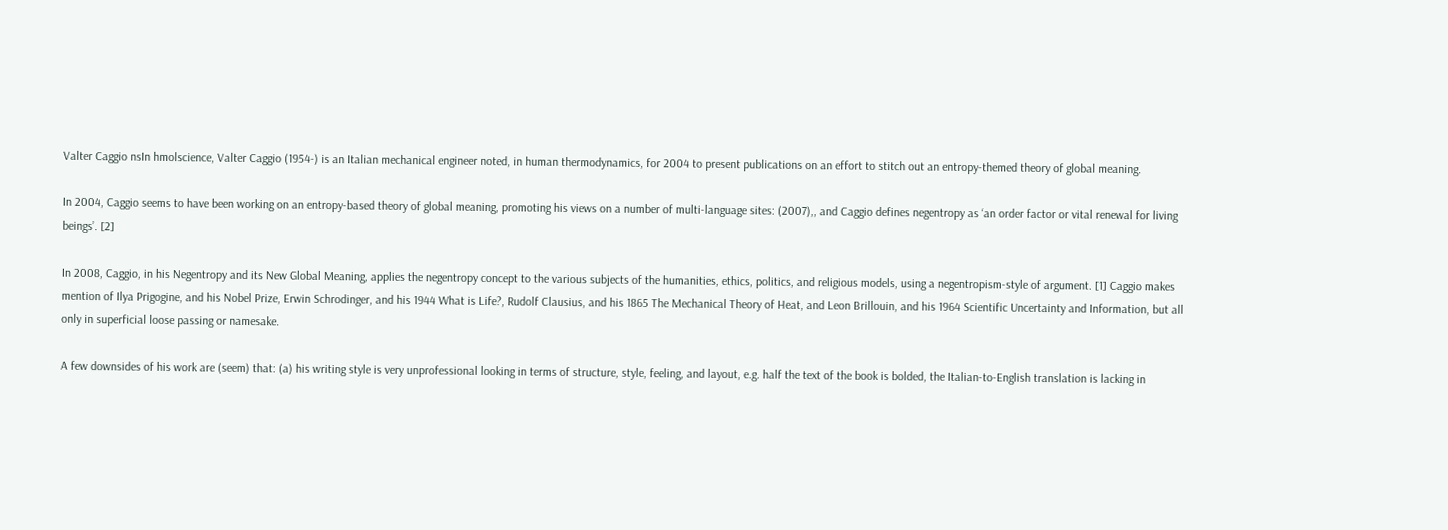Valter Caggio nsIn hmolscience, Valter Caggio (1954-) is an Italian mechanical engineer noted, in human thermodynamics, for 2004 to present publications on an effort to stitch out an entropy-themed theory of global meaning.

In 2004, Caggio seems to have been working on an entropy-based theory of global meaning, promoting his views on a number of multi-language sites: (2007),, and Caggio defines negentropy as ‘an order factor or vital renewal for living beings’. [2]

In 2008, Caggio, in his Negentropy and its New Global Meaning, applies the negentropy concept to the various subjects of the humanities, ethics, politics, and religious models, using a negentropism-style of argument. [1] Caggio makes mention of Ilya Prigogine, and his Nobel Prize, Erwin Schrodinger, and his 1944 What is Life?, Rudolf Clausius, and his 1865 The Mechanical Theory of Heat, and Leon Brillouin, and his 1964 Scientific Uncertainty and Information, but all only in superficial loose passing or namesake.

A few downsides of his work are (seem) that: (a) his writing style is very unprofessional looking in terms of structure, style, feeling, and layout, e.g. half the text of the book is bolded, the Italian-to-English translation is lacking in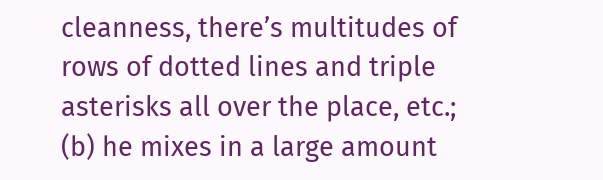cleanness, there’s multitudes of rows of dotted lines and triple asterisks all over the place, etc.; (b) he mixes in a large amount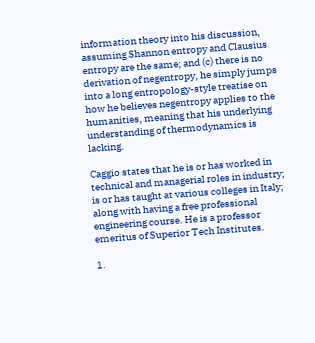information theory into his discussion, assuming Shannon entropy and Clausius entropy are the same; and (c) there is no derivation of negentropy, he simply jumps into a long entropology-style treatise on how he believes negentropy applies to the humanities, meaning that his underlying understanding of thermodynamics is lacking.

Caggio states that he is or has worked in technical and managerial roles in industry; is or has taught at various colleges in Italy; along with having a free professional engineering course. He is a professor emeritus of Superior Tech Institutes.

1.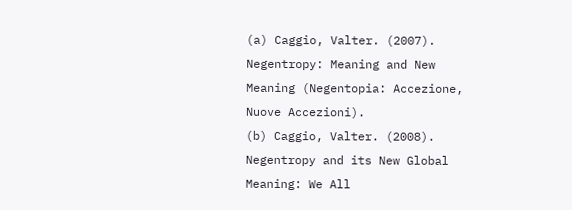(a) Caggio, Valter. (2007). Negentropy: Meaning and New Meaning (Negentopia: Accezione, Nuove Accezioni).
(b) Caggio, Valter. (2008). Negentropy and its New Global Meaning: We All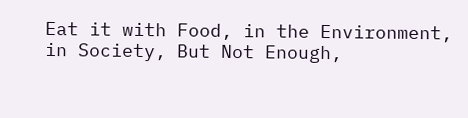Eat it with Food, in the Environment, in Society, But Not Enough,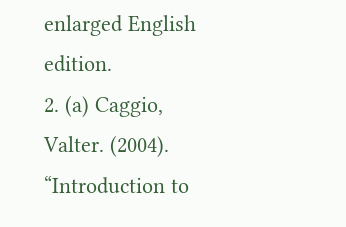enlarged English edition.
2. (a) Caggio, Valter. (2004). “Introduction to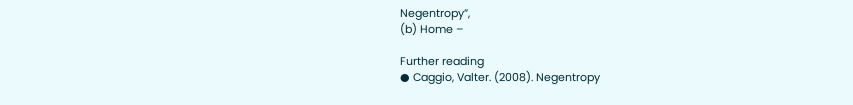Negentropy”,
(b) Home –

Further reading
● Caggio, Valter. (2008). Negentropy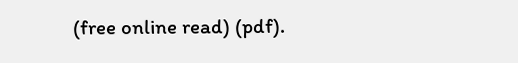(free online read) (pdf).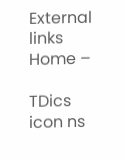External links
Home –

TDics icon ns